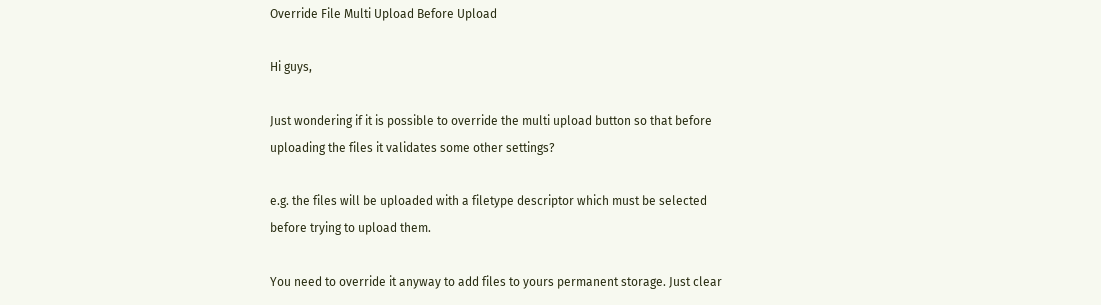Override File Multi Upload Before Upload

Hi guys,

Just wondering if it is possible to override the multi upload button so that before uploading the files it validates some other settings?

e.g. the files will be uploaded with a filetype descriptor which must be selected before trying to upload them.

You need to override it anyway to add files to yours permanent storage. Just clear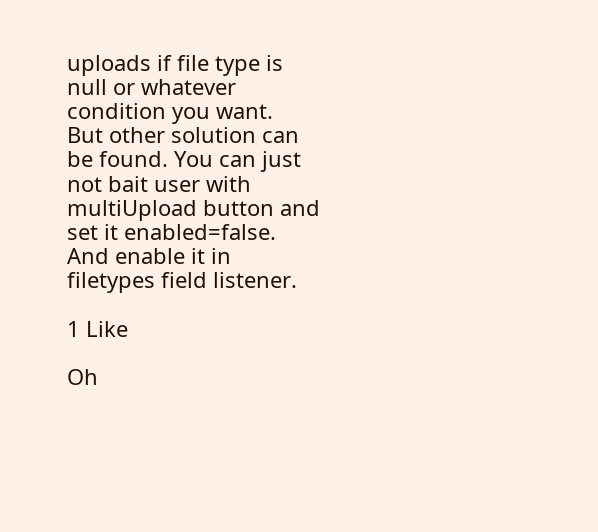uploads if file type is null or whatever condition you want.
But other solution can be found. You can just not bait user with multiUpload button and set it enabled=false. And enable it in filetypes field listener.

1 Like

Oh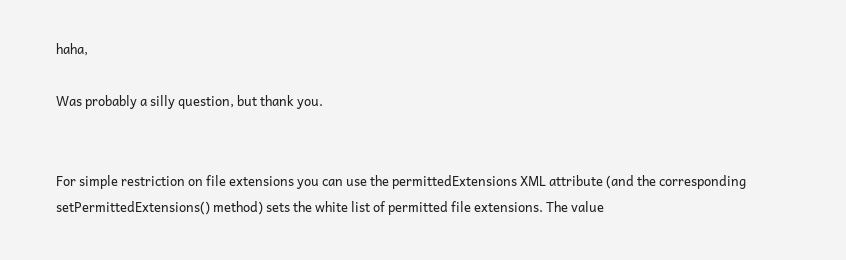haha,

Was probably a silly question, but thank you.


For simple restriction on file extensions you can use the permittedExtensions XML attribute (and the corresponding setPermittedExtensions() method) sets the white list of permitted file extensions. The value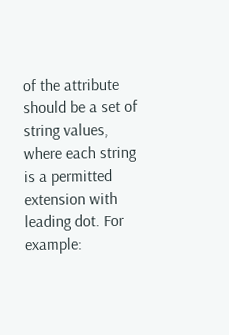of the attribute should be a set of string values, where each string is a permitted extension with leading dot. For example: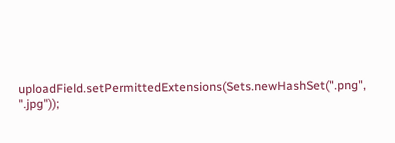uploadField.setPermittedExtensions(Sets.newHashSet(".png", ".jpg"));